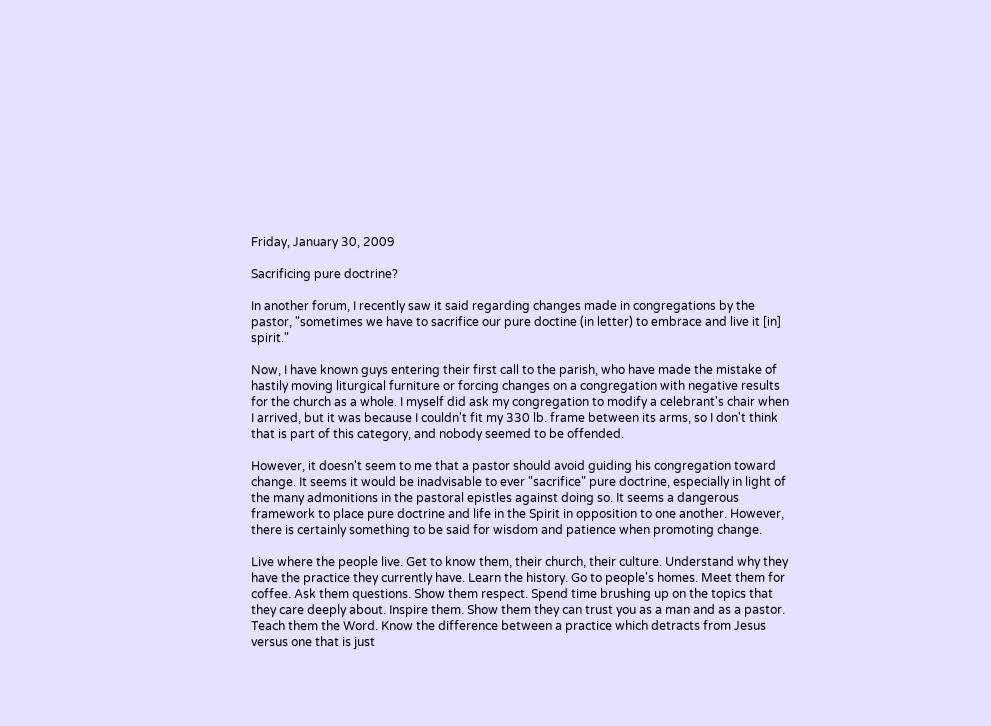Friday, January 30, 2009

Sacrificing pure doctrine?

In another forum, I recently saw it said regarding changes made in congregations by the pastor, "sometimes we have to sacrifice our pure doctine (in letter) to embrace and live it [in] spirit."

Now, I have known guys entering their first call to the parish, who have made the mistake of hastily moving liturgical furniture or forcing changes on a congregation with negative results for the church as a whole. I myself did ask my congregation to modify a celebrant's chair when I arrived, but it was because I couldn't fit my 330 lb. frame between its arms, so I don't think that is part of this category, and nobody seemed to be offended.

However, it doesn't seem to me that a pastor should avoid guiding his congregation toward change. It seems it would be inadvisable to ever "sacrifice" pure doctrine, especially in light of the many admonitions in the pastoral epistles against doing so. It seems a dangerous framework to place pure doctrine and life in the Spirit in opposition to one another. However, there is certainly something to be said for wisdom and patience when promoting change.

Live where the people live. Get to know them, their church, their culture. Understand why they have the practice they currently have. Learn the history. Go to people's homes. Meet them for coffee. Ask them questions. Show them respect. Spend time brushing up on the topics that they care deeply about. Inspire them. Show them they can trust you as a man and as a pastor. Teach them the Word. Know the difference between a practice which detracts from Jesus versus one that is just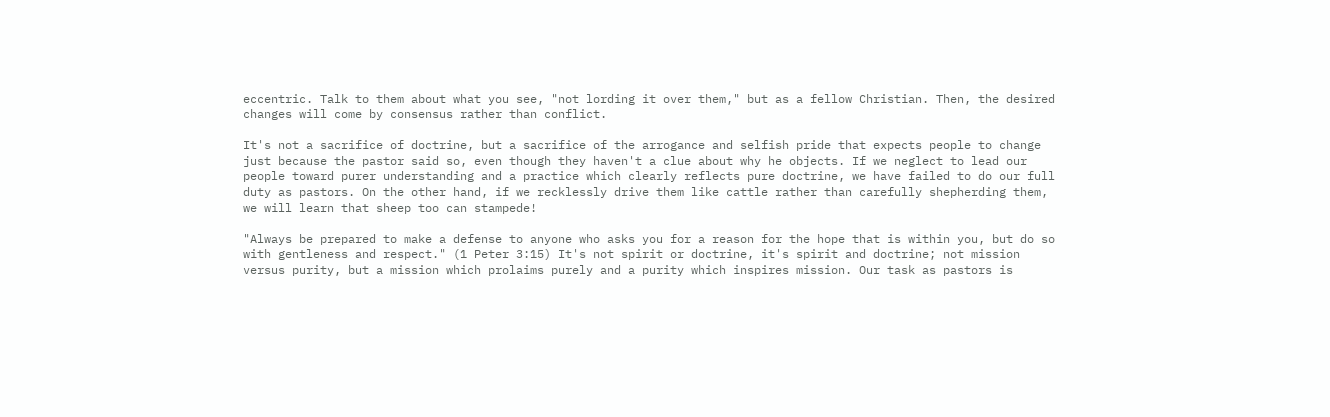eccentric. Talk to them about what you see, "not lording it over them," but as a fellow Christian. Then, the desired changes will come by consensus rather than conflict.

It's not a sacrifice of doctrine, but a sacrifice of the arrogance and selfish pride that expects people to change just because the pastor said so, even though they haven't a clue about why he objects. If we neglect to lead our people toward purer understanding and a practice which clearly reflects pure doctrine, we have failed to do our full duty as pastors. On the other hand, if we recklessly drive them like cattle rather than carefully shepherding them, we will learn that sheep too can stampede!

"Always be prepared to make a defense to anyone who asks you for a reason for the hope that is within you, but do so with gentleness and respect." (1 Peter 3:15) It's not spirit or doctrine, it's spirit and doctrine; not mission versus purity, but a mission which prolaims purely and a purity which inspires mission. Our task as pastors is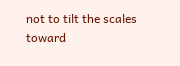not to tilt the scales toward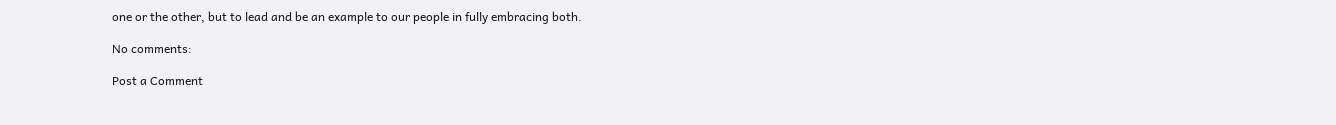one or the other, but to lead and be an example to our people in fully embracing both.

No comments:

Post a Comment